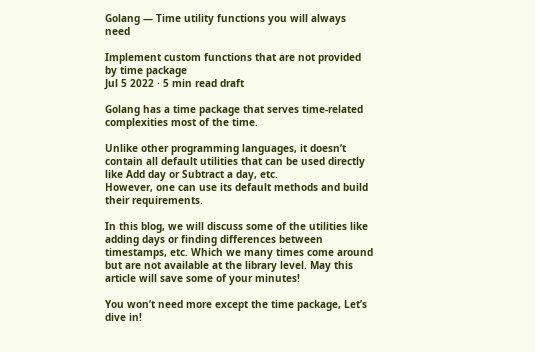Golang — Time utility functions you will always need

Implement custom functions that are not provided by time package
Jul 5 2022 · 5 min read draft

Golang has a time package that serves time-related complexities most of the time.

Unlike other programming languages, it doesn’t contain all default utilities that can be used directly like Add day or Subtract a day, etc.
However, one can use its default methods and build their requirements.

In this blog, we will discuss some of the utilities like adding days or finding differences between timestamps, etc. Which we many times come around but are not available at the library level. May this article will save some of your minutes!

You won’t need more except the time package, Let’s dive in!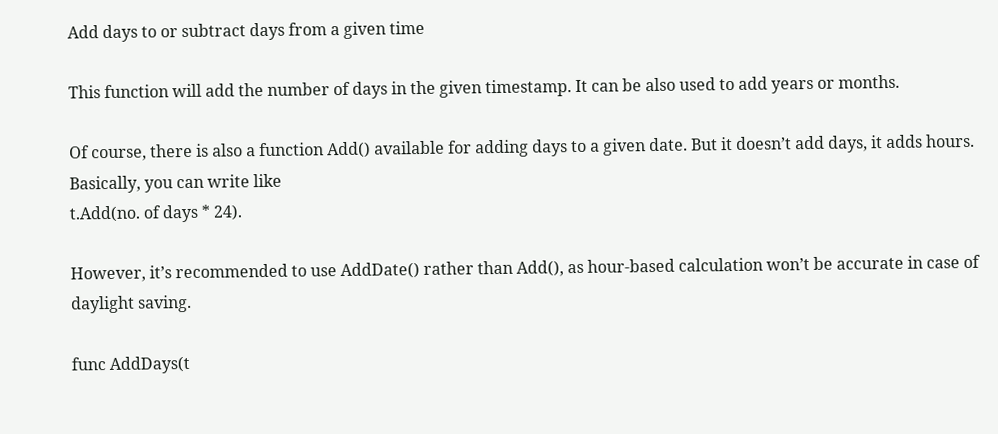Add days to or subtract days from a given time

This function will add the number of days in the given timestamp. It can be also used to add years or months.

Of course, there is also a function Add() available for adding days to a given date. But it doesn’t add days, it adds hours. Basically, you can write like
t.Add(no. of days * 24).

However, it’s recommended to use AddDate() rather than Add(), as hour-based calculation won’t be accurate in case of daylight saving.

func AddDays(t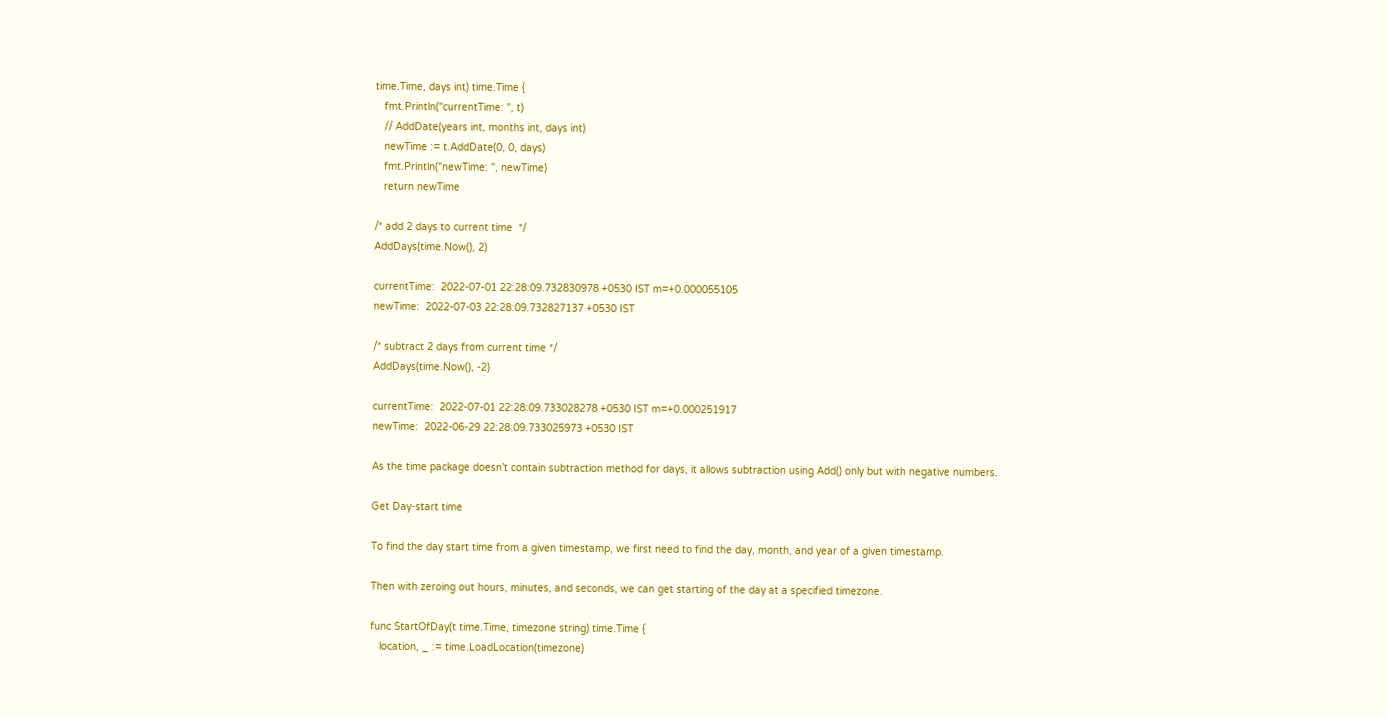time.Time, days int) time.Time {
   fmt.Println("currentTime: ", t)
   // AddDate(years int, months int, days int)
   newTime := t.AddDate(0, 0, days)
   fmt.Println("newTime: ", newTime)
   return newTime

/* add 2 days to current time  */
AddDays(time.Now(), 2)

currentTime:  2022-07-01 22:28:09.732830978 +0530 IST m=+0.000055105
newTime:  2022-07-03 22:28:09.732827137 +0530 IST

/* subtract 2 days from current time */
AddDays(time.Now(), -2)

currentTime:  2022-07-01 22:28:09.733028278 +0530 IST m=+0.000251917
newTime:  2022-06-29 22:28:09.733025973 +0530 IST

As the time package doesn’t contain subtraction method for days, it allows subtraction using Add() only but with negative numbers.

Get Day-start time

To find the day start time from a given timestamp, we first need to find the day, month, and year of a given timestamp.

Then with zeroing out hours, minutes, and seconds, we can get starting of the day at a specified timezone.

func StartOfDay(t time.Time, timezone string) time.Time {
   location, _ := time.LoadLocation(timezone)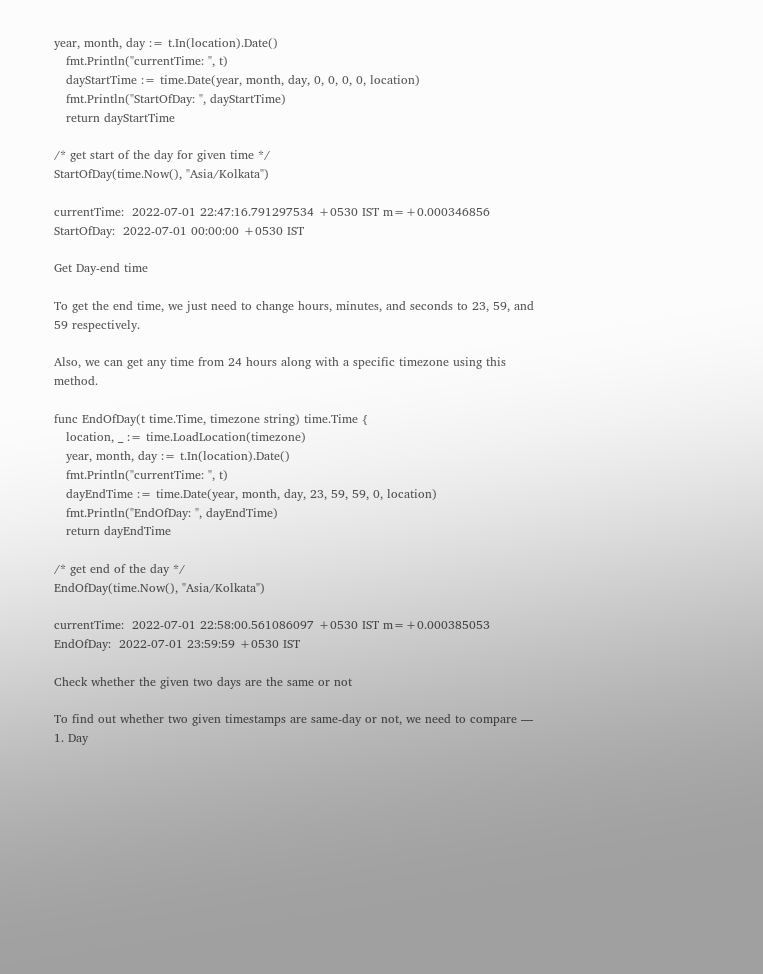year, month, day := t.In(location).Date()
   fmt.Println("currentTime: ", t)
   dayStartTime := time.Date(year, month, day, 0, 0, 0, 0, location)
   fmt.Println("StartOfDay: ", dayStartTime)
   return dayStartTime

/* get start of the day for given time */
StartOfDay(time.Now(), "Asia/Kolkata")

currentTime:  2022-07-01 22:47:16.791297534 +0530 IST m=+0.000346856
StartOfDay:  2022-07-01 00:00:00 +0530 IST

Get Day-end time

To get the end time, we just need to change hours, minutes, and seconds to 23, 59, and 59 respectively.

Also, we can get any time from 24 hours along with a specific timezone using this method.

func EndOfDay(t time.Time, timezone string) time.Time {
   location, _ := time.LoadLocation(timezone)
   year, month, day := t.In(location).Date()
   fmt.Println("currentTime: ", t)
   dayEndTime := time.Date(year, month, day, 23, 59, 59, 0, location)
   fmt.Println("EndOfDay: ", dayEndTime)
   return dayEndTime

/* get end of the day */
EndOfDay(time.Now(), "Asia/Kolkata")

currentTime:  2022-07-01 22:58:00.561086097 +0530 IST m=+0.000385053
EndOfDay:  2022-07-01 23:59:59 +0530 IST

Check whether the given two days are the same or not

To find out whether two given timestamps are same-day or not, we need to compare —
1. Day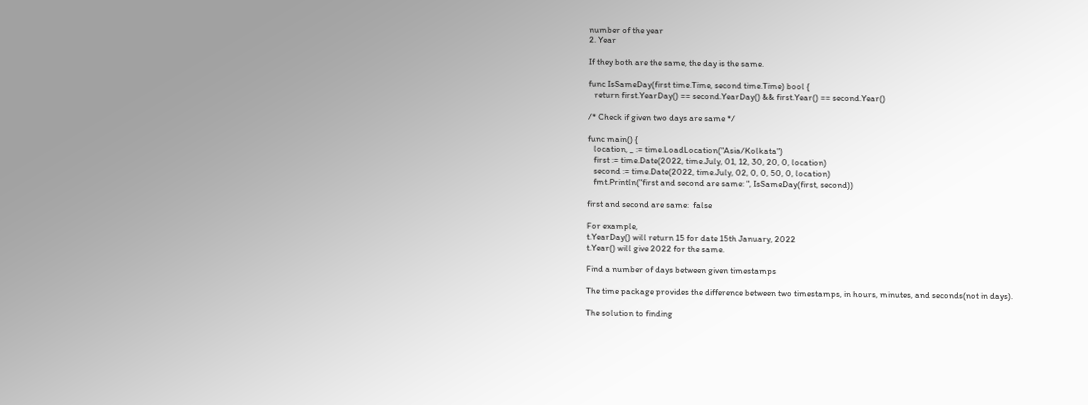number of the year
2. Year

If they both are the same, the day is the same.

func IsSameDay(first time.Time, second time.Time) bool {
   return first.YearDay() == second.YearDay() && first.Year() == second.Year()

/* Check if given two days are same */

func main() {
   location, _ := time.LoadLocation("Asia/Kolkata")
   first := time.Date(2022, time.July, 01, 12, 30, 20, 0, location)
   second := time.Date(2022, time.July, 02, 0, 0, 50, 0, location)
   fmt.Println("first and second are same: ", IsSameDay(first, second))

first and second are same:  false

For example,
t.YearDay() will return 15 for date 15th January, 2022
t.Year() will give 2022 for the same.

Find a number of days between given timestamps

The time package provides the difference between two timestamps, in hours, minutes, and seconds(not in days).

The solution to finding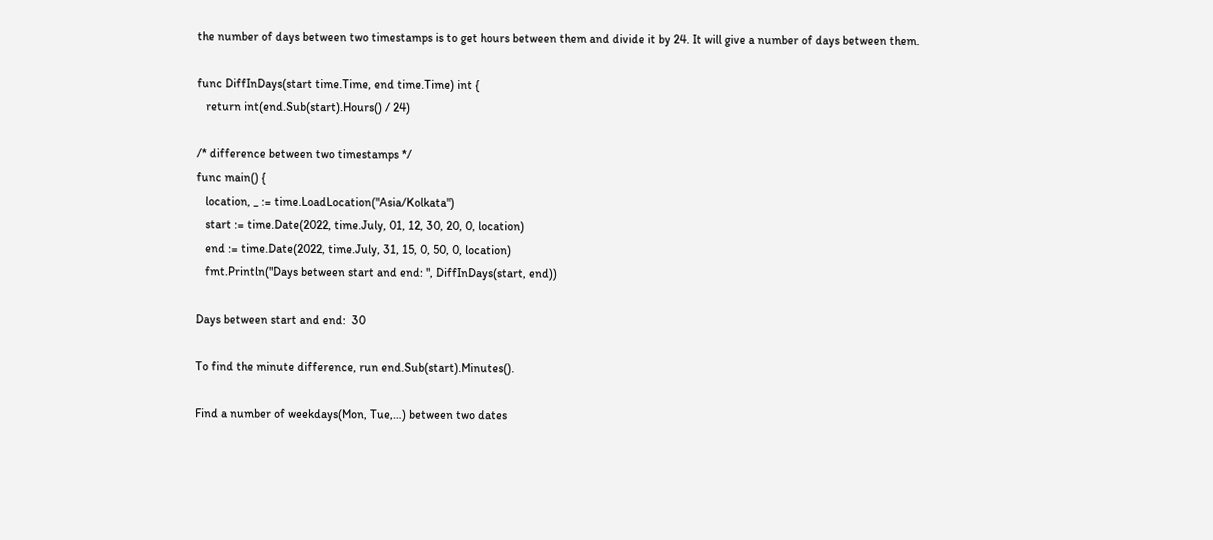the number of days between two timestamps is to get hours between them and divide it by 24. It will give a number of days between them.

func DiffInDays(start time.Time, end time.Time) int {
   return int(end.Sub(start).Hours() / 24)

/* difference between two timestamps */
func main() {
   location, _ := time.LoadLocation("Asia/Kolkata")
   start := time.Date(2022, time.July, 01, 12, 30, 20, 0, location)
   end := time.Date(2022, time.July, 31, 15, 0, 50, 0, location)
   fmt.Println("Days between start and end: ", DiffInDays(start, end))

Days between start and end:  30

To find the minute difference, run end.Sub(start).Minutes().

Find a number of weekdays(Mon, Tue,…) between two dates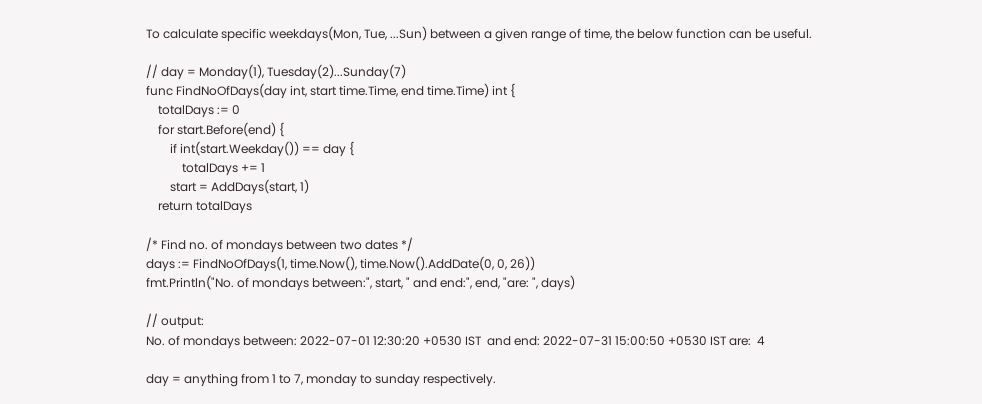To calculate specific weekdays(Mon, Tue, ...Sun) between a given range of time, the below function can be useful.

// day = Monday(1), Tuesday(2)...Sunday(7)
func FindNoOfDays(day int, start time.Time, end time.Time) int {
    totalDays := 0
    for start.Before(end) {
        if int(start.Weekday()) == day {
            totalDays += 1
        start = AddDays(start, 1)
    return totalDays

/* Find no. of mondays between two dates */
days := FindNoOfDays(1, time.Now(), time.Now().AddDate(0, 0, 26))
fmt.Println("No. of mondays between:", start, " and end:", end, "are: ", days)

// output:
No. of mondays between: 2022-07-01 12:30:20 +0530 IST  and end: 2022-07-31 15:00:50 +0530 IST are:  4

day = anything from 1 to 7, monday to sunday respectively.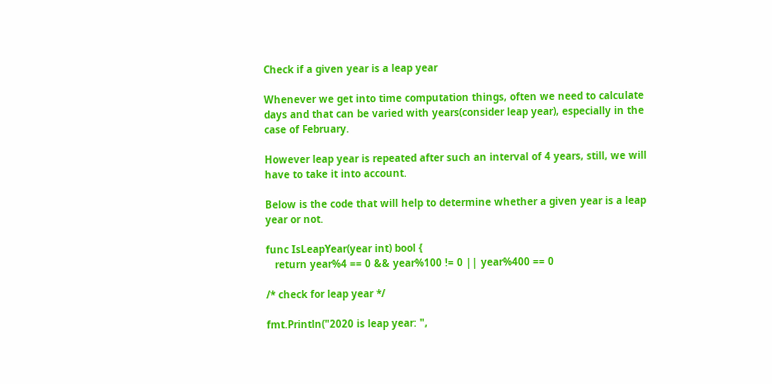Check if a given year is a leap year

Whenever we get into time computation things, often we need to calculate days and that can be varied with years(consider leap year), especially in the case of February.

However leap year is repeated after such an interval of 4 years, still, we will have to take it into account.

Below is the code that will help to determine whether a given year is a leap year or not.

func IsLeapYear(year int) bool {
   return year%4 == 0 && year%100 != 0 || year%400 == 0

/* check for leap year */

fmt.Println("2020 is leap year: ",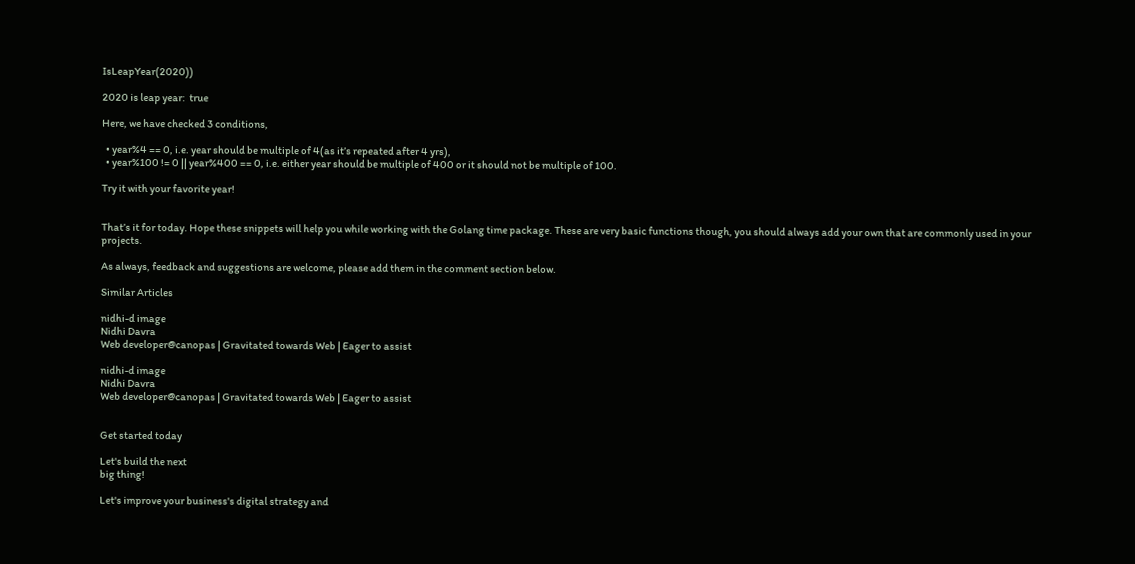IsLeapYear(2020))

2020 is leap year:  true

Here, we have checked 3 conditions,

  • year%4 == 0, i.e. year should be multiple of 4(as it’s repeated after 4 yrs),
  • year%100 != 0 || year%400 == 0, i.e. either year should be multiple of 400 or it should not be multiple of 100.

Try it with your favorite year!


That’s it for today. Hope these snippets will help you while working with the Golang time package. These are very basic functions though, you should always add your own that are commonly used in your projects.

As always, feedback and suggestions are welcome, please add them in the comment section below.

Similar Articles

nidhi-d image
Nidhi Davra
Web developer@canopas | Gravitated towards Web | Eager to assist

nidhi-d image
Nidhi Davra
Web developer@canopas | Gravitated towards Web | Eager to assist


Get started today

Let's build the next
big thing!

Let's improve your business's digital strategy and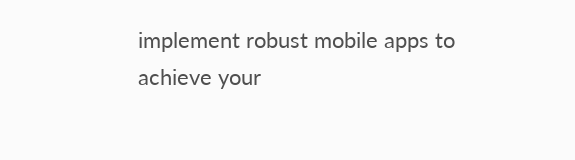implement robust mobile apps to achieve your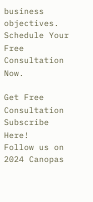business objectives. Schedule Your Free Consultation Now.

Get Free Consultation
Subscribe Here!
Follow us on
2024 Canopas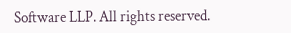Software LLP. All rights reserved.